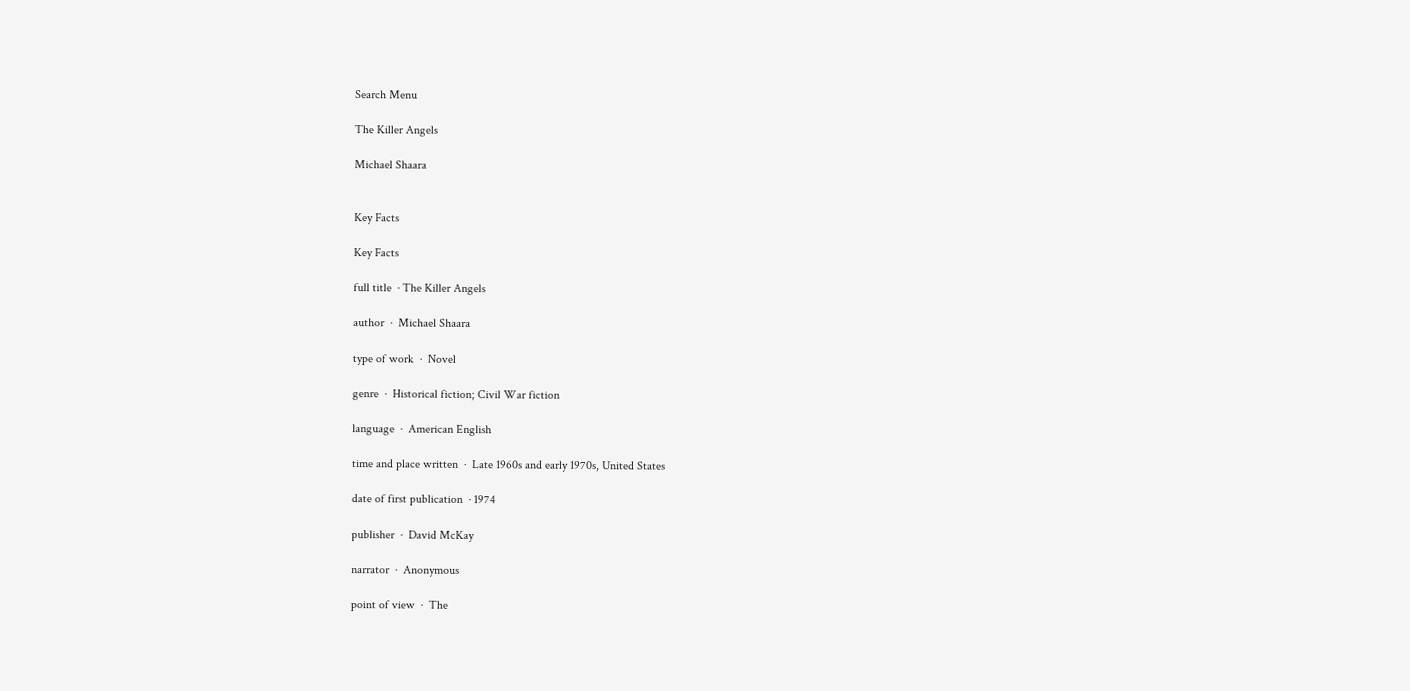Search Menu

The Killer Angels

Michael Shaara


Key Facts

Key Facts

full title  · The Killer Angels

author  ·  Michael Shaara

type of work  ·  Novel

genre  ·  Historical fiction; Civil War fiction

language  ·  American English

time and place written  ·  Late 1960s and early 1970s, United States

date of first publication  · 1974

publisher  ·  David McKay

narrator  ·  Anonymous

point of view  ·  The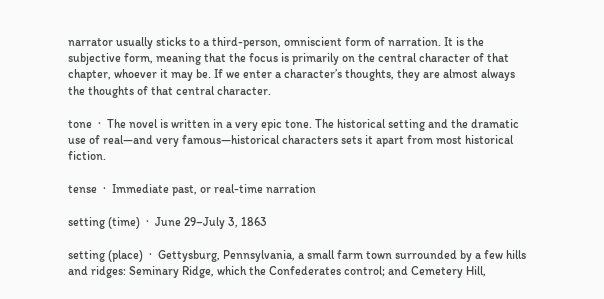narrator usually sticks to a third-person, omniscient form of narration. It is the subjective form, meaning that the focus is primarily on the central character of that chapter, whoever it may be. If we enter a character’s thoughts, they are almost always the thoughts of that central character.

tone  ·  The novel is written in a very epic tone. The historical setting and the dramatic use of real—and very famous—historical characters sets it apart from most historical fiction.

tense  ·  Immediate past, or real-time narration

setting (time)  ·  June 29–July 3, 1863

setting (place)  ·  Gettysburg, Pennsylvania, a small farm town surrounded by a few hills and ridges: Seminary Ridge, which the Confederates control; and Cemetery Hill,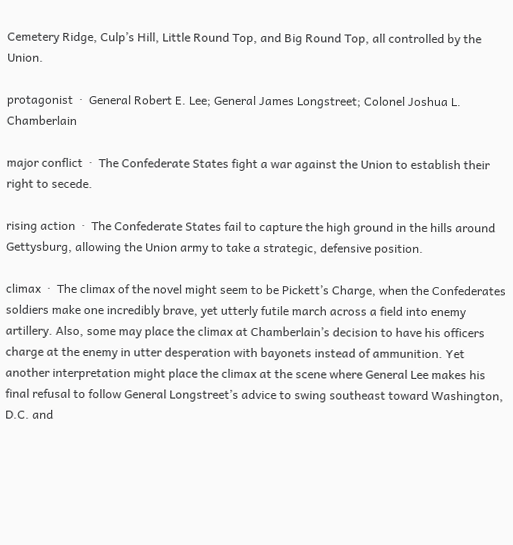Cemetery Ridge, Culp’s Hill, Little Round Top, and Big Round Top, all controlled by the Union.

protagonist  ·  General Robert E. Lee; General James Longstreet; Colonel Joshua L. Chamberlain

major conflict  ·  The Confederate States fight a war against the Union to establish their right to secede.

rising action  ·  The Confederate States fail to capture the high ground in the hills around Gettysburg, allowing the Union army to take a strategic, defensive position.

climax  ·  The climax of the novel might seem to be Pickett’s Charge, when the Confederates soldiers make one incredibly brave, yet utterly futile march across a field into enemy artillery. Also, some may place the climax at Chamberlain’s decision to have his officers charge at the enemy in utter desperation with bayonets instead of ammunition. Yet another interpretation might place the climax at the scene where General Lee makes his final refusal to follow General Longstreet’s advice to swing southeast toward Washington, D.C. and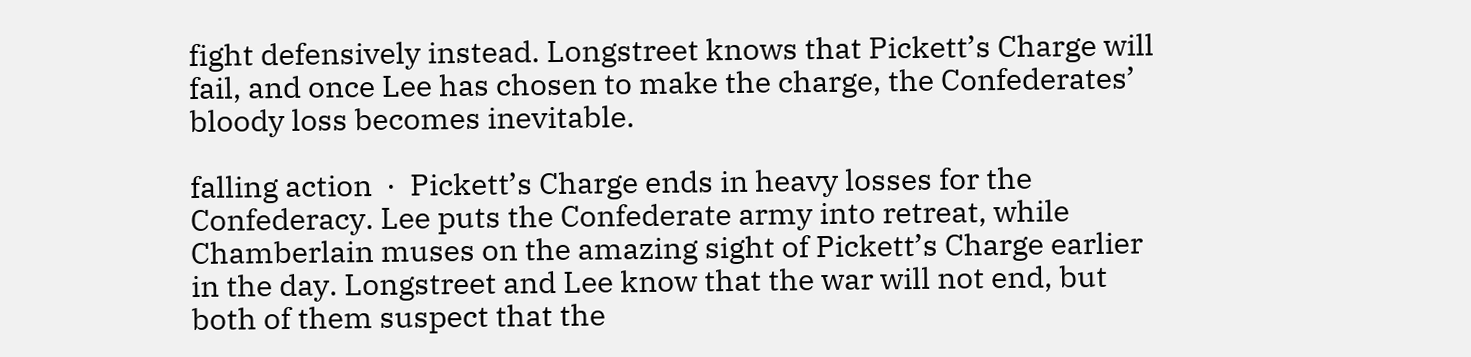fight defensively instead. Longstreet knows that Pickett’s Charge will fail, and once Lee has chosen to make the charge, the Confederates’ bloody loss becomes inevitable.

falling action  ·  Pickett’s Charge ends in heavy losses for the Confederacy. Lee puts the Confederate army into retreat, while Chamberlain muses on the amazing sight of Pickett’s Charge earlier in the day. Longstreet and Lee know that the war will not end, but both of them suspect that the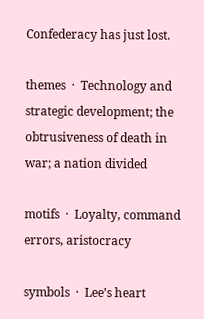Confederacy has just lost.

themes  ·  Technology and strategic development; the obtrusiveness of death in war; a nation divided

motifs  ·  Loyalty, command errors, aristocracy

symbols  ·  Lee’s heart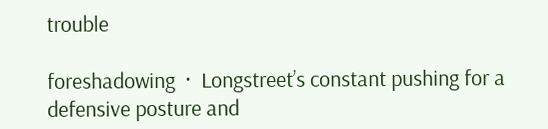trouble

foreshadowing  ·  Longstreet’s constant pushing for a defensive posture and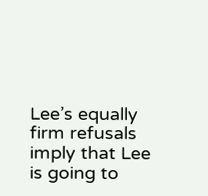Lee’s equally firm refusals imply that Lee is going to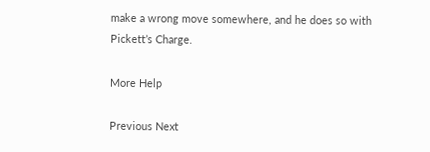make a wrong move somewhere, and he does so with Pickett’s Charge.

More Help

Previous Next